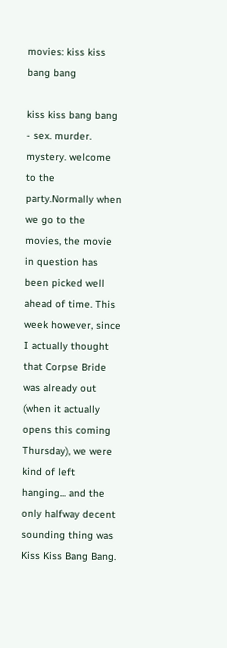movies: kiss kiss bang bang

kiss kiss bang bang - sex. murder. mystery. welcome to the party.Normally when we go to the movies, the movie in question has been picked well ahead of time. This week however, since I actually thought that Corpse Bride was already out (when it actually opens this coming Thursday), we were kind of left hanging... and the only halfway decent sounding thing was Kiss Kiss Bang Bang.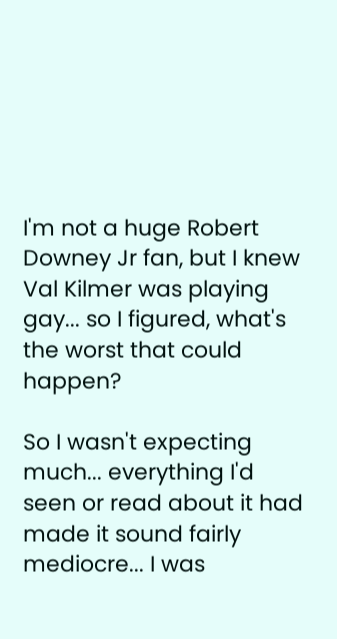I'm not a huge Robert Downey Jr fan, but I knew Val Kilmer was playing gay... so I figured, what's the worst that could happen?

So I wasn't expecting much... everything I'd seen or read about it had made it sound fairly mediocre... I was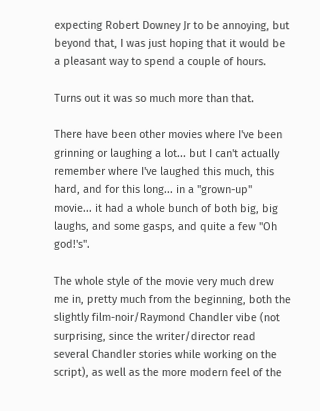expecting Robert Downey Jr to be annoying, but beyond that, I was just hoping that it would be a pleasant way to spend a couple of hours.

Turns out it was so much more than that.

There have been other movies where I've been grinning or laughing a lot... but I can't actually remember where I've laughed this much, this hard, and for this long... in a "grown-up" movie... it had a whole bunch of both big, big laughs, and some gasps, and quite a few "Oh god!'s".

The whole style of the movie very much drew me in, pretty much from the beginning, both the slightly film-noir/Raymond Chandler vibe (not surprising, since the writer/director read several Chandler stories while working on the script), as well as the more modern feel of the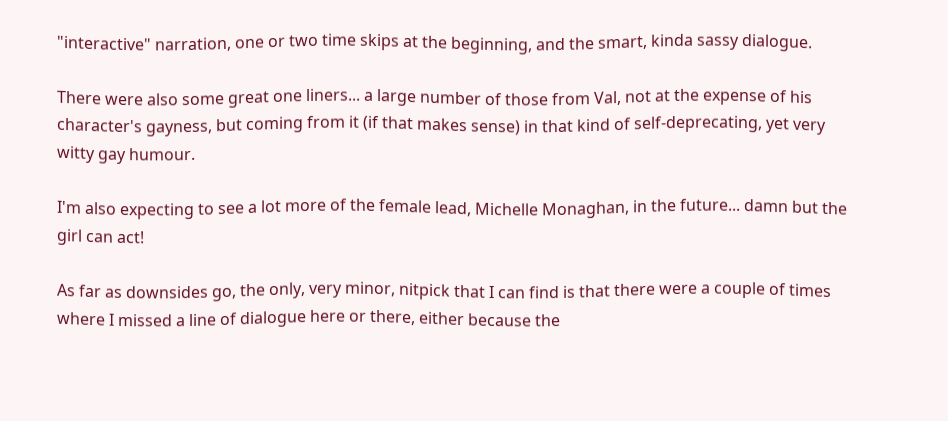"interactive" narration, one or two time skips at the beginning, and the smart, kinda sassy dialogue.

There were also some great one liners... a large number of those from Val, not at the expense of his character's gayness, but coming from it (if that makes sense) in that kind of self-deprecating, yet very witty gay humour.

I'm also expecting to see a lot more of the female lead, Michelle Monaghan, in the future... damn but the girl can act!

As far as downsides go, the only, very minor, nitpick that I can find is that there were a couple of times where I missed a line of dialogue here or there, either because the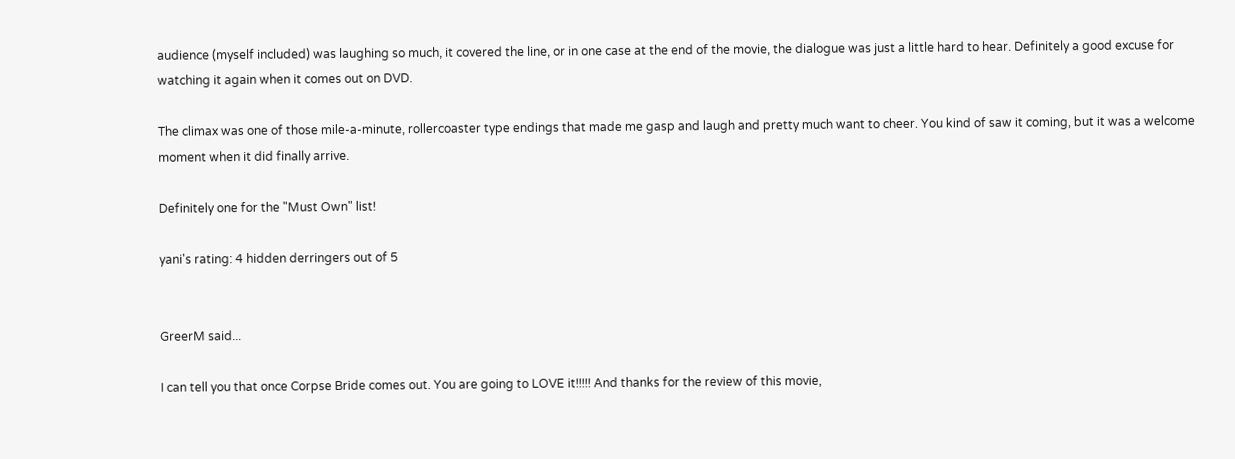audience (myself included) was laughing so much, it covered the line, or in one case at the end of the movie, the dialogue was just a little hard to hear. Definitely a good excuse for watching it again when it comes out on DVD.

The climax was one of those mile-a-minute, rollercoaster type endings that made me gasp and laugh and pretty much want to cheer. You kind of saw it coming, but it was a welcome moment when it did finally arrive.

Definitely one for the "Must Own" list!

yani's rating: 4 hidden derringers out of 5


GreerM said...

I can tell you that once Corpse Bride comes out. You are going to LOVE it!!!!! And thanks for the review of this movie,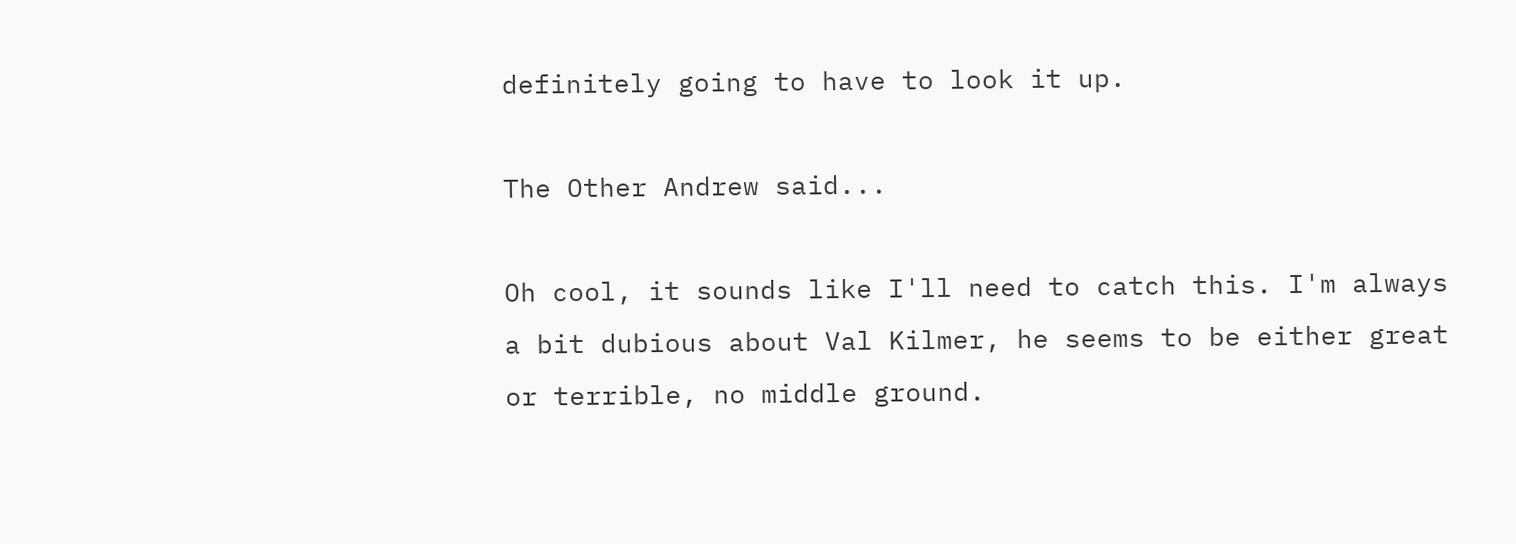definitely going to have to look it up.

The Other Andrew said...

Oh cool, it sounds like I'll need to catch this. I'm always a bit dubious about Val Kilmer, he seems to be either great or terrible, no middle ground.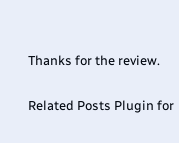Thanks for the review.


Related Posts Plugin for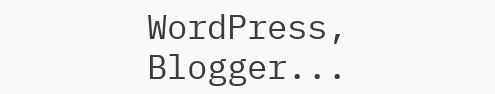WordPress, Blogger...